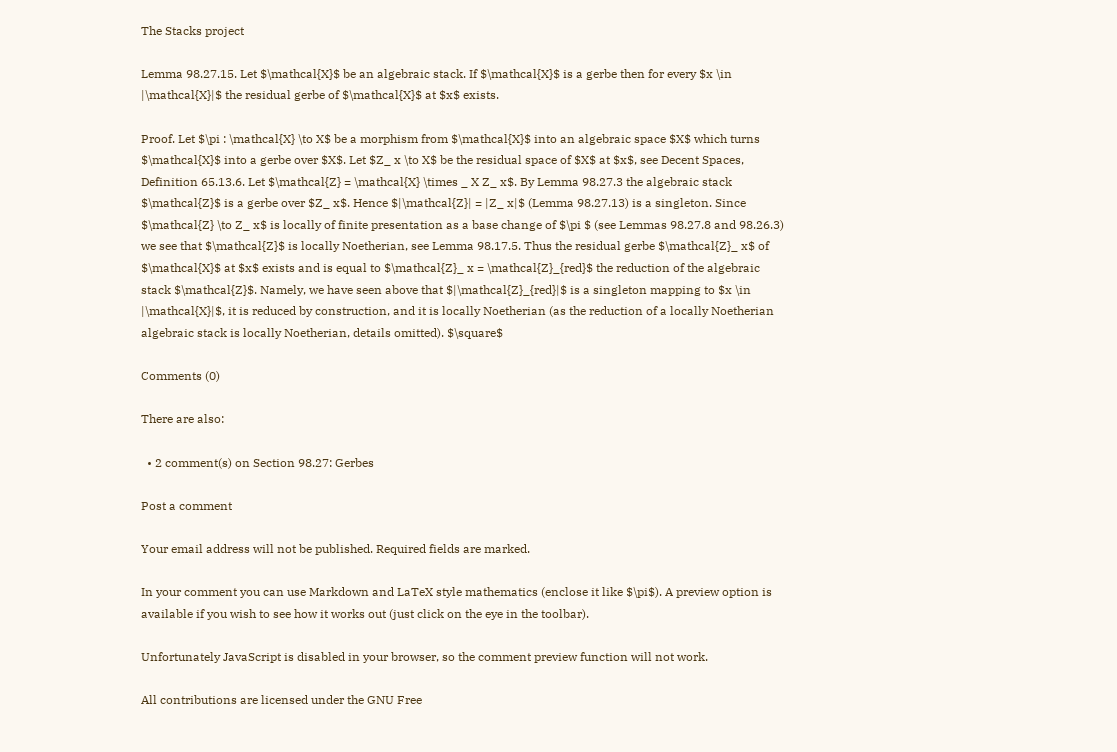The Stacks project

Lemma 98.27.15. Let $\mathcal{X}$ be an algebraic stack. If $\mathcal{X}$ is a gerbe then for every $x \in |\mathcal{X}|$ the residual gerbe of $\mathcal{X}$ at $x$ exists.

Proof. Let $\pi : \mathcal{X} \to X$ be a morphism from $\mathcal{X}$ into an algebraic space $X$ which turns $\mathcal{X}$ into a gerbe over $X$. Let $Z_ x \to X$ be the residual space of $X$ at $x$, see Decent Spaces, Definition 65.13.6. Let $\mathcal{Z} = \mathcal{X} \times _ X Z_ x$. By Lemma 98.27.3 the algebraic stack $\mathcal{Z}$ is a gerbe over $Z_ x$. Hence $|\mathcal{Z}| = |Z_ x|$ (Lemma 98.27.13) is a singleton. Since $\mathcal{Z} \to Z_ x$ is locally of finite presentation as a base change of $\pi $ (see Lemmas 98.27.8 and 98.26.3) we see that $\mathcal{Z}$ is locally Noetherian, see Lemma 98.17.5. Thus the residual gerbe $\mathcal{Z}_ x$ of $\mathcal{X}$ at $x$ exists and is equal to $\mathcal{Z}_ x = \mathcal{Z}_{red}$ the reduction of the algebraic stack $\mathcal{Z}$. Namely, we have seen above that $|\mathcal{Z}_{red}|$ is a singleton mapping to $x \in |\mathcal{X}|$, it is reduced by construction, and it is locally Noetherian (as the reduction of a locally Noetherian algebraic stack is locally Noetherian, details omitted). $\square$

Comments (0)

There are also:

  • 2 comment(s) on Section 98.27: Gerbes

Post a comment

Your email address will not be published. Required fields are marked.

In your comment you can use Markdown and LaTeX style mathematics (enclose it like $\pi$). A preview option is available if you wish to see how it works out (just click on the eye in the toolbar).

Unfortunately JavaScript is disabled in your browser, so the comment preview function will not work.

All contributions are licensed under the GNU Free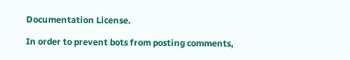Documentation License.

In order to prevent bots from posting comments,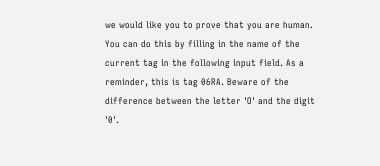we would like you to prove that you are human. You can do this by filling in the name of the current tag in the following input field. As a reminder, this is tag 06RA. Beware of the difference between the letter 'O' and the digit '0'.